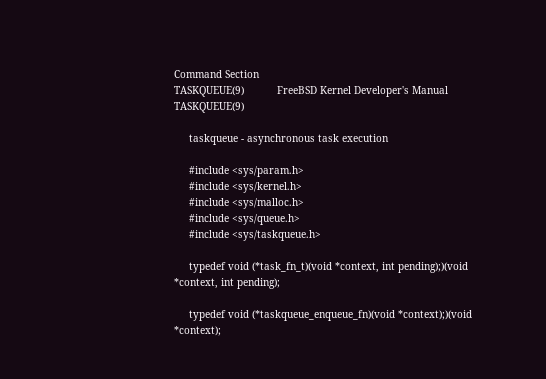Command Section
TASKQUEUE(9)           FreeBSD Kernel Developer's Manual          TASKQUEUE(9)

     taskqueue - asynchronous task execution

     #include <sys/param.h>
     #include <sys/kernel.h>
     #include <sys/malloc.h>
     #include <sys/queue.h>
     #include <sys/taskqueue.h>

     typedef void (*task_fn_t)(void *context, int pending);)(void *context, int pending);

     typedef void (*taskqueue_enqueue_fn)(void *context);)(void *context);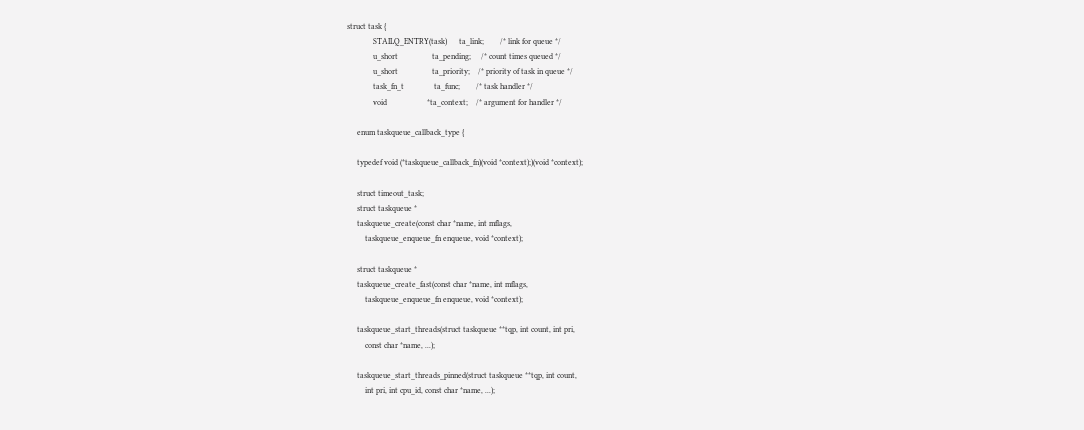struct task {
             STAILQ_ENTRY(task)      ta_link;        /* link for queue */
             u_short                 ta_pending;     /* count times queued */
             u_short                 ta_priority;    /* priority of task in queue */
             task_fn_t               ta_func;        /* task handler */
             void                    *ta_context;    /* argument for handler */

     enum taskqueue_callback_type {

     typedef void (*taskqueue_callback_fn)(void *context);)(void *context);

     struct timeout_task;
     struct taskqueue *
     taskqueue_create(const char *name, int mflags,
         taskqueue_enqueue_fn enqueue, void *context);

     struct taskqueue *
     taskqueue_create_fast(const char *name, int mflags,
         taskqueue_enqueue_fn enqueue, void *context);

     taskqueue_start_threads(struct taskqueue **tqp, int count, int pri,
         const char *name, ...);

     taskqueue_start_threads_pinned(struct taskqueue **tqp, int count,
         int pri, int cpu_id, const char *name, ...);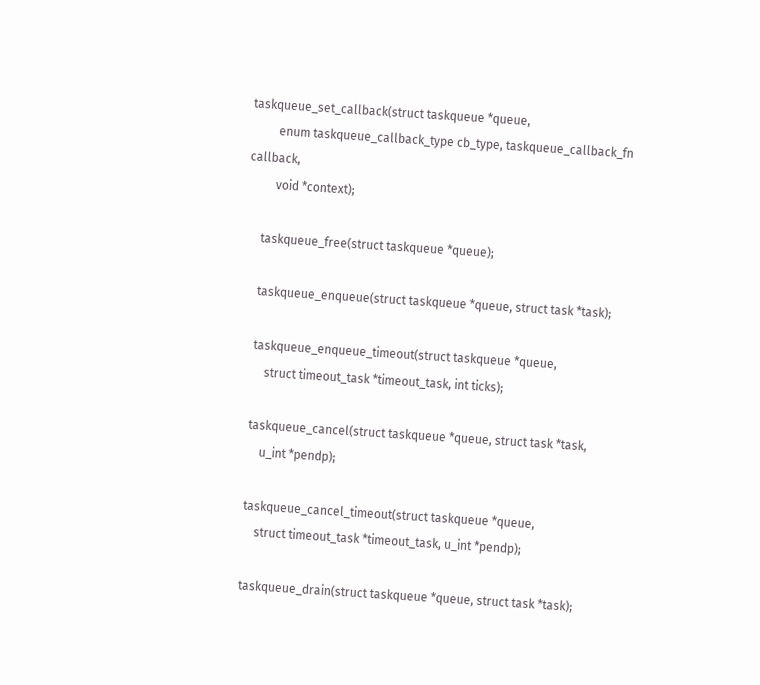taskqueue_set_callback(struct taskqueue *queue,
         enum taskqueue_callback_type cb_type, taskqueue_callback_fn callback,
         void *context);

     taskqueue_free(struct taskqueue *queue);

     taskqueue_enqueue(struct taskqueue *queue, struct task *task);

     taskqueue_enqueue_timeout(struct taskqueue *queue,
         struct timeout_task *timeout_task, int ticks);

     taskqueue_cancel(struct taskqueue *queue, struct task *task,
         u_int *pendp);

     taskqueue_cancel_timeout(struct taskqueue *queue,
         struct timeout_task *timeout_task, u_int *pendp);

     taskqueue_drain(struct taskqueue *queue, struct task *task);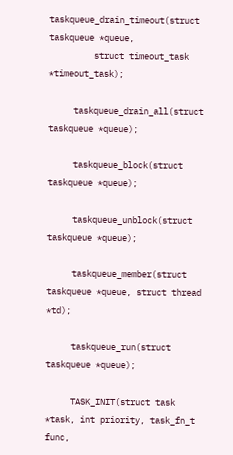taskqueue_drain_timeout(struct taskqueue *queue,
         struct timeout_task *timeout_task);

     taskqueue_drain_all(struct taskqueue *queue);

     taskqueue_block(struct taskqueue *queue);

     taskqueue_unblock(struct taskqueue *queue);

     taskqueue_member(struct taskqueue *queue, struct thread *td);

     taskqueue_run(struct taskqueue *queue);

     TASK_INIT(struct task *task, int priority, task_fn_t func,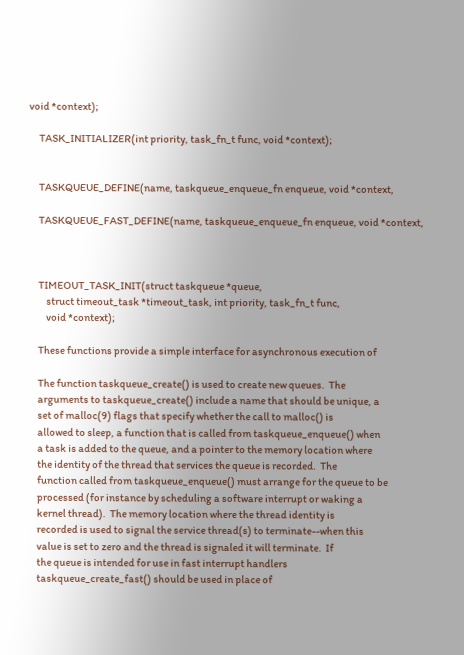void *context);

     TASK_INITIALIZER(int priority, task_fn_t func, void *context);


     TASKQUEUE_DEFINE(name, taskqueue_enqueue_fn enqueue, void *context,

     TASKQUEUE_FAST_DEFINE(name, taskqueue_enqueue_fn enqueue, void *context,



     TIMEOUT_TASK_INIT(struct taskqueue *queue,
         struct timeout_task *timeout_task, int priority, task_fn_t func,
         void *context);

     These functions provide a simple interface for asynchronous execution of

     The function taskqueue_create() is used to create new queues.  The
     arguments to taskqueue_create() include a name that should be unique, a
     set of malloc(9) flags that specify whether the call to malloc() is
     allowed to sleep, a function that is called from taskqueue_enqueue() when
     a task is added to the queue, and a pointer to the memory location where
     the identity of the thread that services the queue is recorded.  The
     function called from taskqueue_enqueue() must arrange for the queue to be
     processed (for instance by scheduling a software interrupt or waking a
     kernel thread).  The memory location where the thread identity is
     recorded is used to signal the service thread(s) to terminate--when this
     value is set to zero and the thread is signaled it will terminate.  If
     the queue is intended for use in fast interrupt handlers
     taskqueue_create_fast() should be used in place of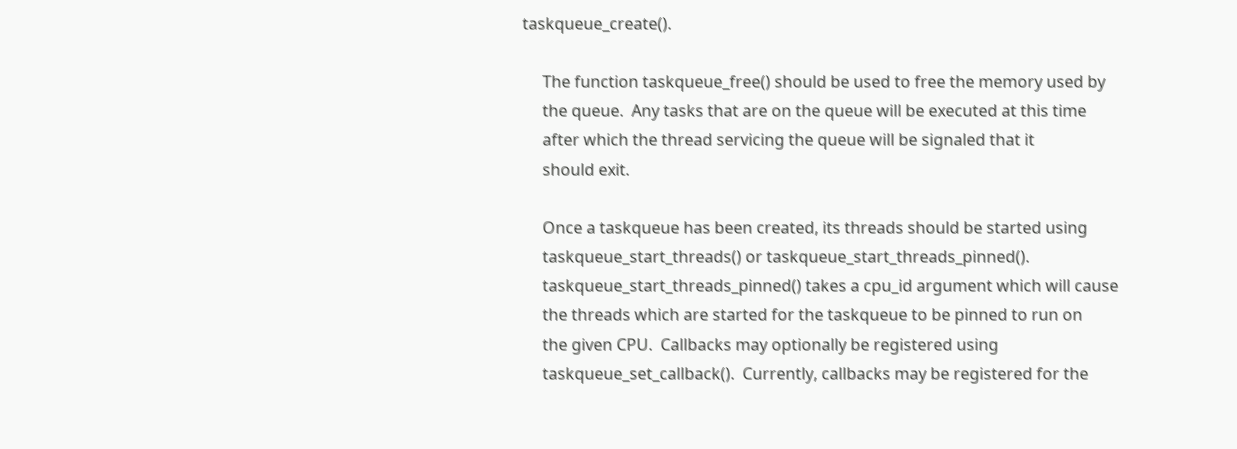taskqueue_create().

     The function taskqueue_free() should be used to free the memory used by
     the queue.  Any tasks that are on the queue will be executed at this time
     after which the thread servicing the queue will be signaled that it
     should exit.

     Once a taskqueue has been created, its threads should be started using
     taskqueue_start_threads() or taskqueue_start_threads_pinned().
     taskqueue_start_threads_pinned() takes a cpu_id argument which will cause
     the threads which are started for the taskqueue to be pinned to run on
     the given CPU.  Callbacks may optionally be registered using
     taskqueue_set_callback().  Currently, callbacks may be registered for the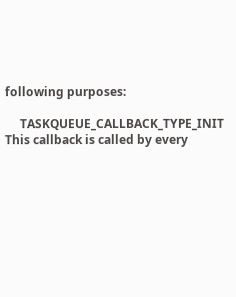following purposes:

     TASKQUEUE_CALLBACK_TYPE_INIT      This callback is called by every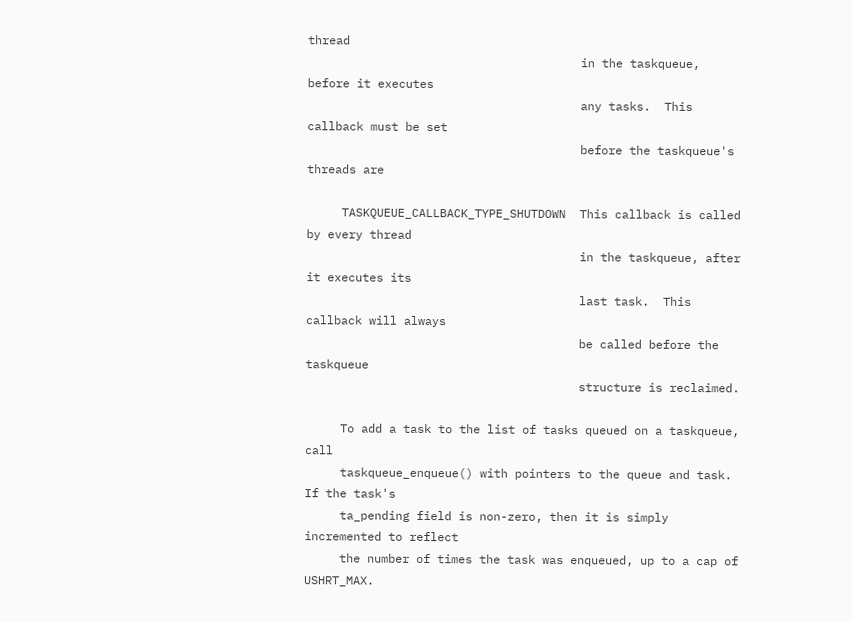thread
                                       in the taskqueue, before it executes
                                       any tasks.  This callback must be set
                                       before the taskqueue's threads are

     TASKQUEUE_CALLBACK_TYPE_SHUTDOWN  This callback is called by every thread
                                       in the taskqueue, after it executes its
                                       last task.  This callback will always
                                       be called before the taskqueue
                                       structure is reclaimed.

     To add a task to the list of tasks queued on a taskqueue, call
     taskqueue_enqueue() with pointers to the queue and task.  If the task's
     ta_pending field is non-zero, then it is simply incremented to reflect
     the number of times the task was enqueued, up to a cap of USHRT_MAX.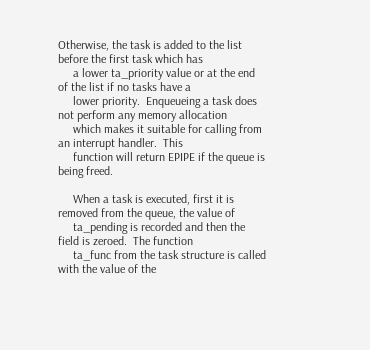Otherwise, the task is added to the list before the first task which has
     a lower ta_priority value or at the end of the list if no tasks have a
     lower priority.  Enqueueing a task does not perform any memory allocation
     which makes it suitable for calling from an interrupt handler.  This
     function will return EPIPE if the queue is being freed.

     When a task is executed, first it is removed from the queue, the value of
     ta_pending is recorded and then the field is zeroed.  The function
     ta_func from the task structure is called with the value of the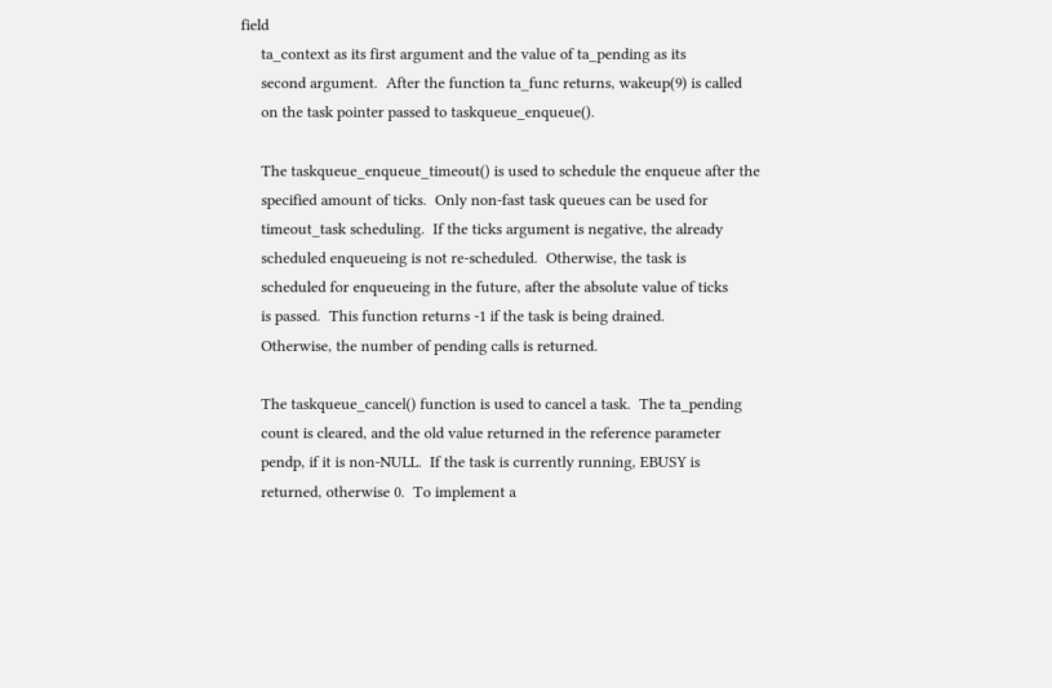field
     ta_context as its first argument and the value of ta_pending as its
     second argument.  After the function ta_func returns, wakeup(9) is called
     on the task pointer passed to taskqueue_enqueue().

     The taskqueue_enqueue_timeout() is used to schedule the enqueue after the
     specified amount of ticks.  Only non-fast task queues can be used for
     timeout_task scheduling.  If the ticks argument is negative, the already
     scheduled enqueueing is not re-scheduled.  Otherwise, the task is
     scheduled for enqueueing in the future, after the absolute value of ticks
     is passed.  This function returns -1 if the task is being drained.
     Otherwise, the number of pending calls is returned.

     The taskqueue_cancel() function is used to cancel a task.  The ta_pending
     count is cleared, and the old value returned in the reference parameter
     pendp, if it is non-NULL.  If the task is currently running, EBUSY is
     returned, otherwise 0.  To implement a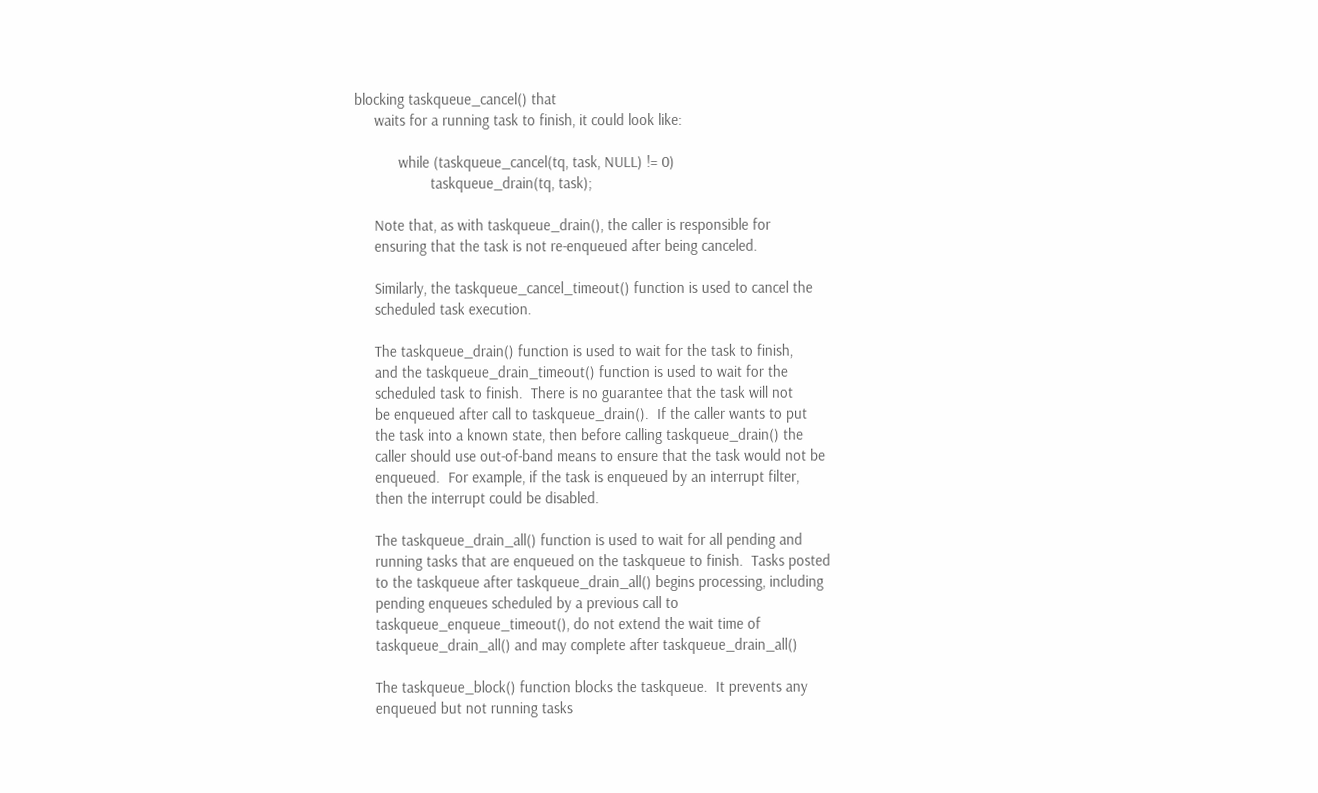blocking taskqueue_cancel() that
     waits for a running task to finish, it could look like:

           while (taskqueue_cancel(tq, task, NULL) != 0)
                   taskqueue_drain(tq, task);

     Note that, as with taskqueue_drain(), the caller is responsible for
     ensuring that the task is not re-enqueued after being canceled.

     Similarly, the taskqueue_cancel_timeout() function is used to cancel the
     scheduled task execution.

     The taskqueue_drain() function is used to wait for the task to finish,
     and the taskqueue_drain_timeout() function is used to wait for the
     scheduled task to finish.  There is no guarantee that the task will not
     be enqueued after call to taskqueue_drain().  If the caller wants to put
     the task into a known state, then before calling taskqueue_drain() the
     caller should use out-of-band means to ensure that the task would not be
     enqueued.  For example, if the task is enqueued by an interrupt filter,
     then the interrupt could be disabled.

     The taskqueue_drain_all() function is used to wait for all pending and
     running tasks that are enqueued on the taskqueue to finish.  Tasks posted
     to the taskqueue after taskqueue_drain_all() begins processing, including
     pending enqueues scheduled by a previous call to
     taskqueue_enqueue_timeout(), do not extend the wait time of
     taskqueue_drain_all() and may complete after taskqueue_drain_all()

     The taskqueue_block() function blocks the taskqueue.  It prevents any
     enqueued but not running tasks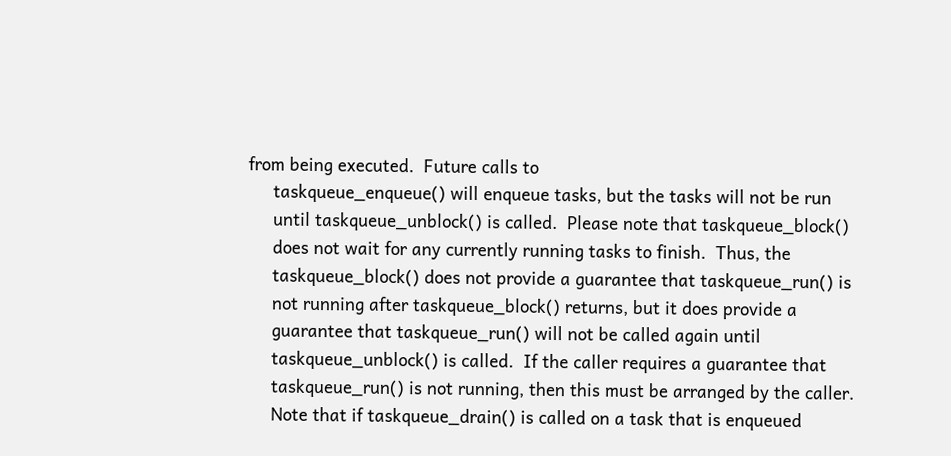from being executed.  Future calls to
     taskqueue_enqueue() will enqueue tasks, but the tasks will not be run
     until taskqueue_unblock() is called.  Please note that taskqueue_block()
     does not wait for any currently running tasks to finish.  Thus, the
     taskqueue_block() does not provide a guarantee that taskqueue_run() is
     not running after taskqueue_block() returns, but it does provide a
     guarantee that taskqueue_run() will not be called again until
     taskqueue_unblock() is called.  If the caller requires a guarantee that
     taskqueue_run() is not running, then this must be arranged by the caller.
     Note that if taskqueue_drain() is called on a task that is enqueued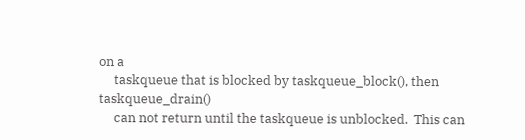on a
     taskqueue that is blocked by taskqueue_block(), then taskqueue_drain()
     can not return until the taskqueue is unblocked.  This can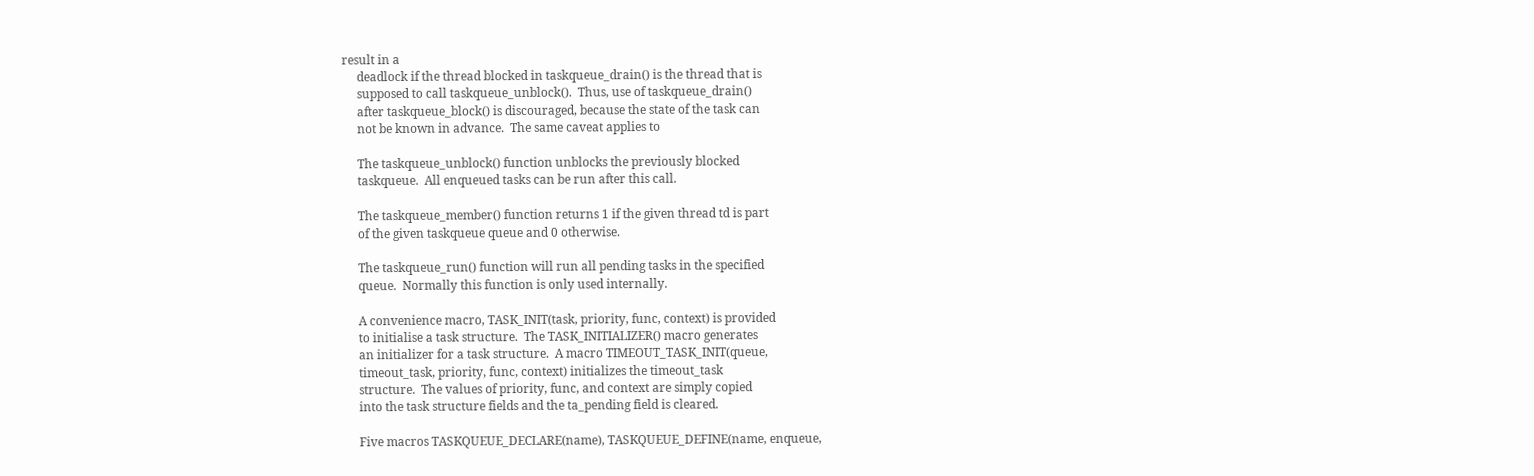result in a
     deadlock if the thread blocked in taskqueue_drain() is the thread that is
     supposed to call taskqueue_unblock().  Thus, use of taskqueue_drain()
     after taskqueue_block() is discouraged, because the state of the task can
     not be known in advance.  The same caveat applies to

     The taskqueue_unblock() function unblocks the previously blocked
     taskqueue.  All enqueued tasks can be run after this call.

     The taskqueue_member() function returns 1 if the given thread td is part
     of the given taskqueue queue and 0 otherwise.

     The taskqueue_run() function will run all pending tasks in the specified
     queue.  Normally this function is only used internally.

     A convenience macro, TASK_INIT(task, priority, func, context) is provided
     to initialise a task structure.  The TASK_INITIALIZER() macro generates
     an initializer for a task structure.  A macro TIMEOUT_TASK_INIT(queue,
     timeout_task, priority, func, context) initializes the timeout_task
     structure.  The values of priority, func, and context are simply copied
     into the task structure fields and the ta_pending field is cleared.

     Five macros TASKQUEUE_DECLARE(name), TASKQUEUE_DEFINE(name, enqueue,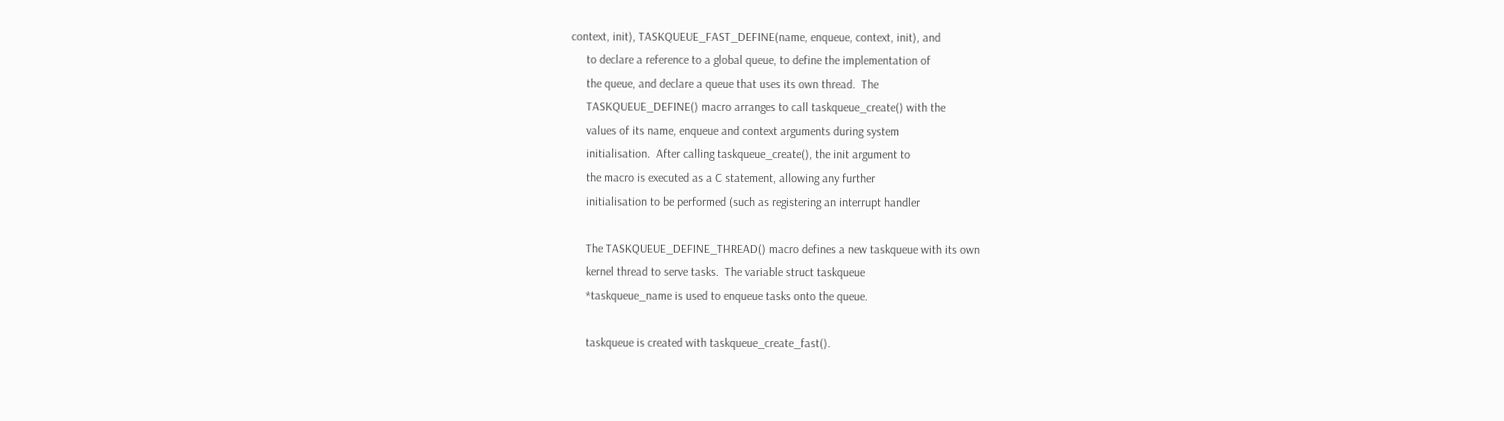context, init), TASKQUEUE_FAST_DEFINE(name, enqueue, context, init), and
     to declare a reference to a global queue, to define the implementation of
     the queue, and declare a queue that uses its own thread.  The
     TASKQUEUE_DEFINE() macro arranges to call taskqueue_create() with the
     values of its name, enqueue and context arguments during system
     initialisation.  After calling taskqueue_create(), the init argument to
     the macro is executed as a C statement, allowing any further
     initialisation to be performed (such as registering an interrupt handler

     The TASKQUEUE_DEFINE_THREAD() macro defines a new taskqueue with its own
     kernel thread to serve tasks.  The variable struct taskqueue
     *taskqueue_name is used to enqueue tasks onto the queue.

     taskqueue is created with taskqueue_create_fast().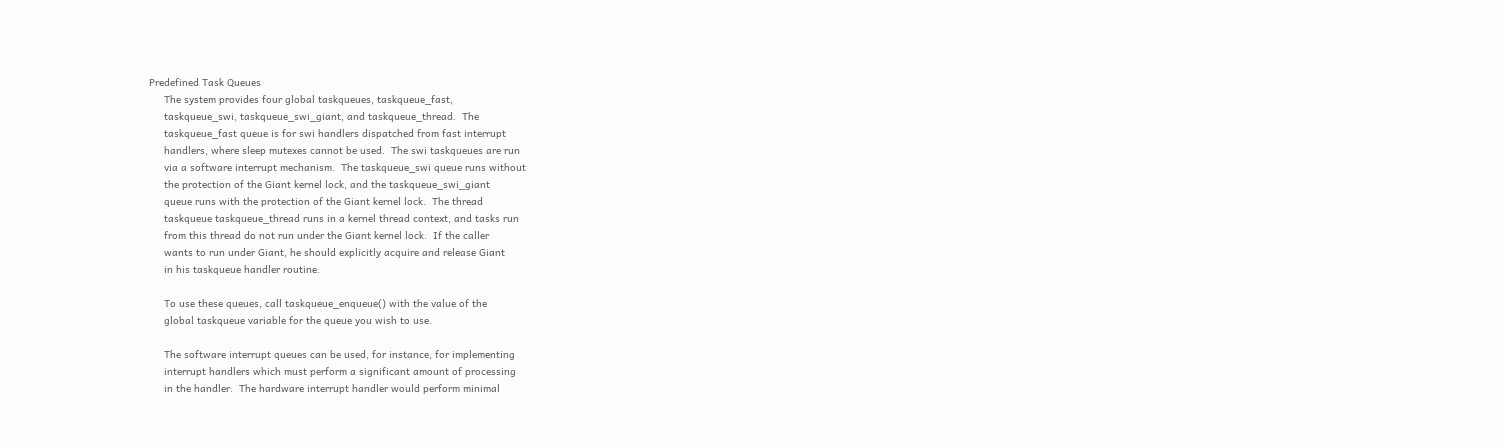Predefined Task Queues
     The system provides four global taskqueues, taskqueue_fast,
     taskqueue_swi, taskqueue_swi_giant, and taskqueue_thread.  The
     taskqueue_fast queue is for swi handlers dispatched from fast interrupt
     handlers, where sleep mutexes cannot be used.  The swi taskqueues are run
     via a software interrupt mechanism.  The taskqueue_swi queue runs without
     the protection of the Giant kernel lock, and the taskqueue_swi_giant
     queue runs with the protection of the Giant kernel lock.  The thread
     taskqueue taskqueue_thread runs in a kernel thread context, and tasks run
     from this thread do not run under the Giant kernel lock.  If the caller
     wants to run under Giant, he should explicitly acquire and release Giant
     in his taskqueue handler routine.

     To use these queues, call taskqueue_enqueue() with the value of the
     global taskqueue variable for the queue you wish to use.

     The software interrupt queues can be used, for instance, for implementing
     interrupt handlers which must perform a significant amount of processing
     in the handler.  The hardware interrupt handler would perform minimal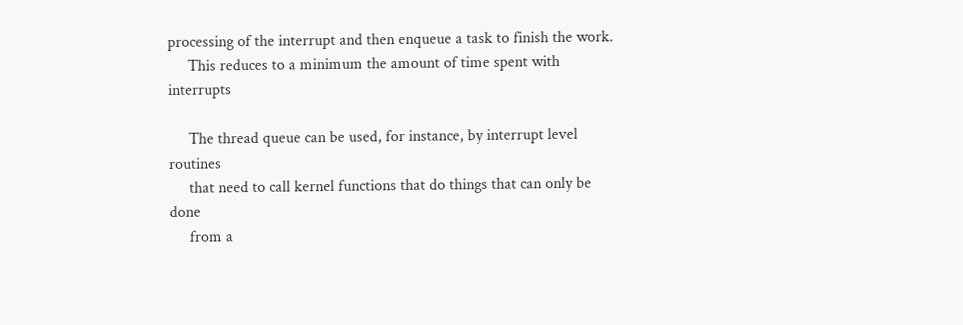processing of the interrupt and then enqueue a task to finish the work.
     This reduces to a minimum the amount of time spent with interrupts

     The thread queue can be used, for instance, by interrupt level routines
     that need to call kernel functions that do things that can only be done
     from a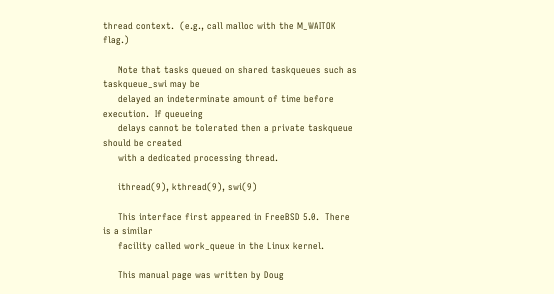thread context.  (e.g., call malloc with the M_WAITOK flag.)

     Note that tasks queued on shared taskqueues such as taskqueue_swi may be
     delayed an indeterminate amount of time before execution.  If queueing
     delays cannot be tolerated then a private taskqueue should be created
     with a dedicated processing thread.

     ithread(9), kthread(9), swi(9)

     This interface first appeared in FreeBSD 5.0.  There is a similar
     facility called work_queue in the Linux kernel.

     This manual page was written by Doug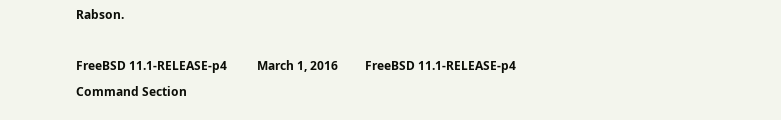Rabson.

FreeBSD 11.1-RELEASE-p4          March 1, 2016         FreeBSD 11.1-RELEASE-p4
Command Section